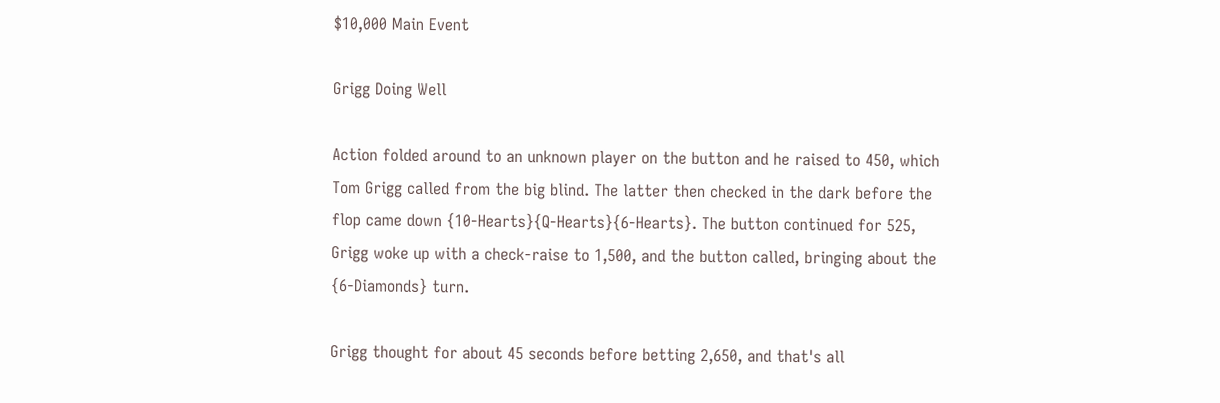$10,000 Main Event

Grigg Doing Well

Action folded around to an unknown player on the button and he raised to 450, which Tom Grigg called from the big blind. The latter then checked in the dark before the flop came down {10-Hearts}{Q-Hearts}{6-Hearts}. The button continued for 525, Grigg woke up with a check-raise to 1,500, and the button called, bringing about the {6-Diamonds} turn.

Grigg thought for about 45 seconds before betting 2,650, and that's all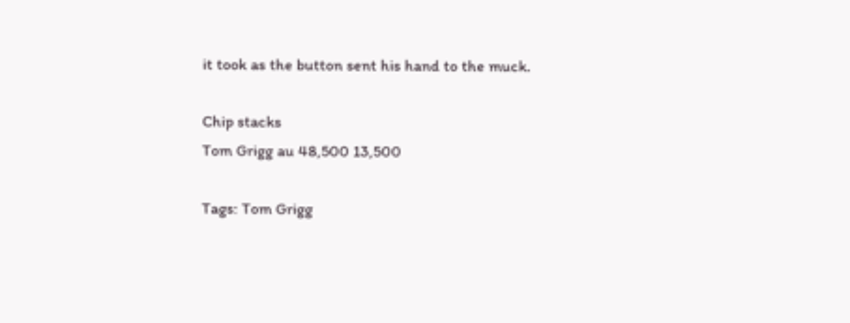it took as the button sent his hand to the muck.

Chip stacks
Tom Grigg au 48,500 13,500

Tags: Tom Grigg